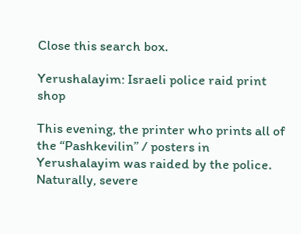Close this search box.

Yerushalayim: Israeli police raid print shop

This evening, the printer who prints all of the “Pashkevilin” / posters in Yerushalayim was raided by the police. Naturally, severe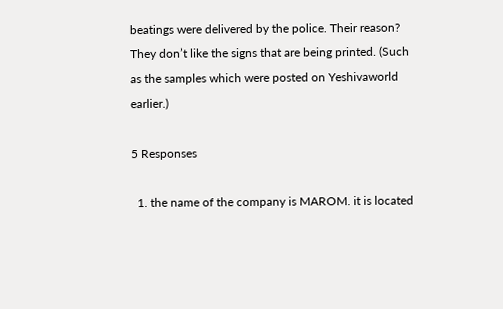beatings were delivered by the police. Their reason? They don’t like the signs that are being printed. (Such as the samples which were posted on Yeshivaworld earlier.)

5 Responses

  1. the name of the company is MAROM. it is located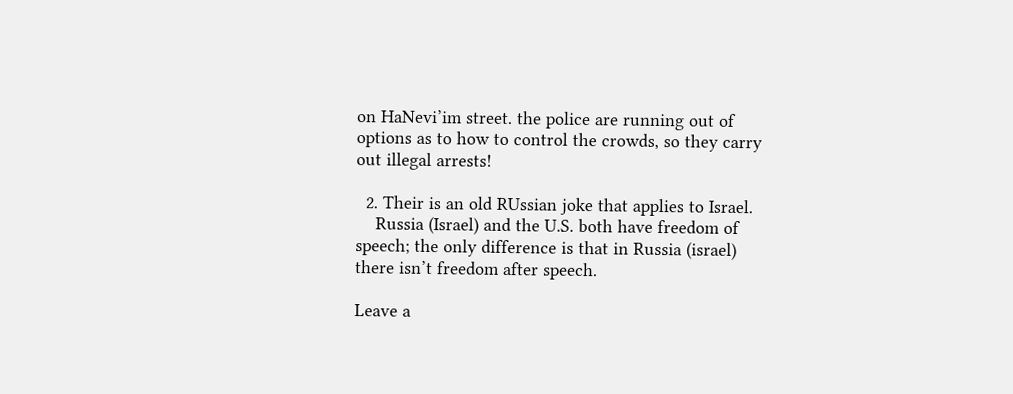on HaNevi’im street. the police are running out of options as to how to control the crowds, so they carry out illegal arrests!

  2. Their is an old RUssian joke that applies to Israel.
    Russia (Israel) and the U.S. both have freedom of speech; the only difference is that in Russia (israel) there isn’t freedom after speech.

Leave a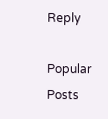Reply

Popular Posts